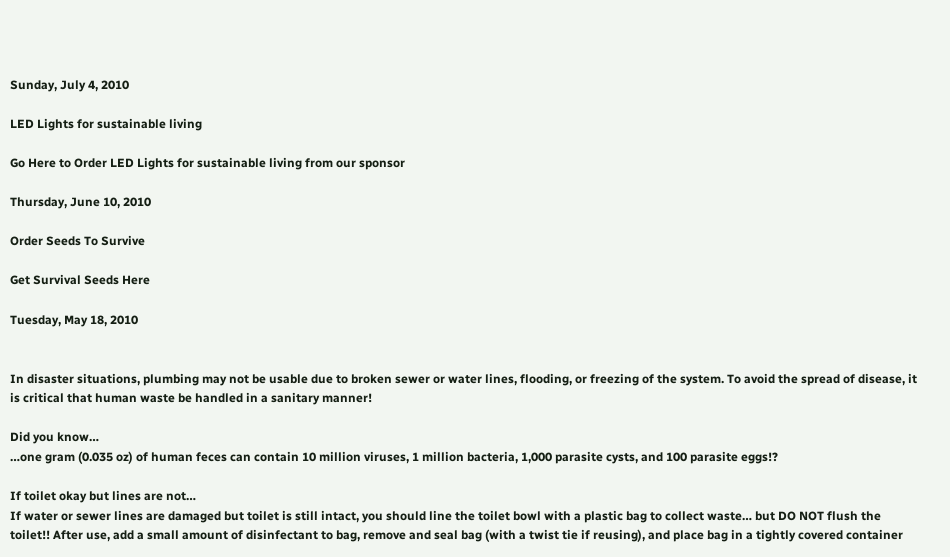Sunday, July 4, 2010

LED Lights for sustainable living

Go Here to Order LED Lights for sustainable living from our sponsor

Thursday, June 10, 2010

Order Seeds To Survive

Get Survival Seeds Here

Tuesday, May 18, 2010


In disaster situations, plumbing may not be usable due to broken sewer or water lines, flooding, or freezing of the system. To avoid the spread of disease, it is critical that human waste be handled in a sanitary manner!

Did you know…
…one gram (0.035 oz) of human feces can contain 10 million viruses, 1 million bacteria, 1,000 parasite cysts, and 100 parasite eggs!?

If toilet okay but lines are not…
If water or sewer lines are damaged but toilet is still intact, you should line the toilet bowl with a plastic bag to collect waste… but DO NOT flush the toilet!! After use, add a small amount of disinfectant to bag, remove and seal bag (with a twist tie if reusing), and place bag in a tightly covered container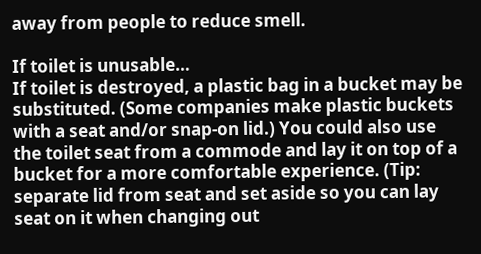away from people to reduce smell.

If toilet is unusable…
If toilet is destroyed, a plastic bag in a bucket may be substituted. (Some companies make plastic buckets with a seat and/or snap-on lid.) You could also use the toilet seat from a commode and lay it on top of a bucket for a more comfortable experience. (Tip: separate lid from seat and set aside so you can lay seat on it when changing out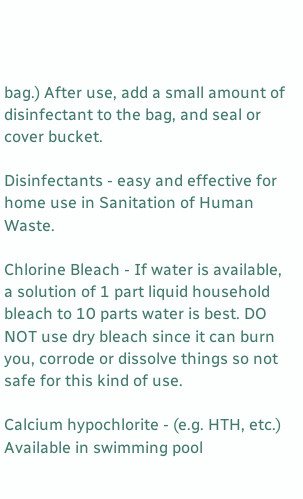bag.) After use, add a small amount of disinfectant to the bag, and seal or cover bucket.

Disinfectants - easy and effective for home use in Sanitation of Human Waste.

Chlorine Bleach - If water is available, a solution of 1 part liquid household bleach to 10 parts water is best. DO NOT use dry bleach since it can burn you, corrode or dissolve things so not safe for this kind of use.

Calcium hypochlorite - (e.g. HTH, etc.) Available in swimming pool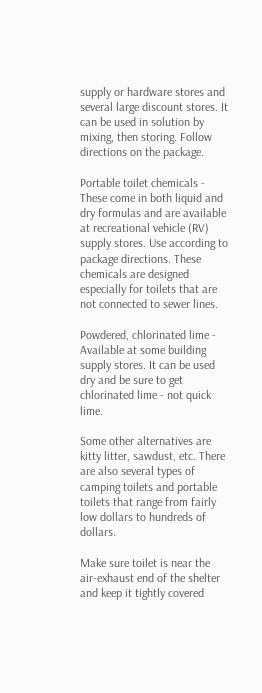supply or hardware stores and several large discount stores. It can be used in solution by mixing, then storing. Follow directions on the package.

Portable toilet chemicals - These come in both liquid and dry formulas and are available at recreational vehicle (RV) supply stores. Use according to package directions. These chemicals are designed especially for toilets that are not connected to sewer lines.

Powdered, chlorinated lime - Available at some building supply stores. It can be used dry and be sure to get chlorinated lime - not quick lime.

Some other alternatives are kitty litter, sawdust, etc. There are also several types of camping toilets and portable toilets that range from fairly low dollars to hundreds of dollars.

Make sure toilet is near the air-exhaust end of the shelter and keep it tightly covered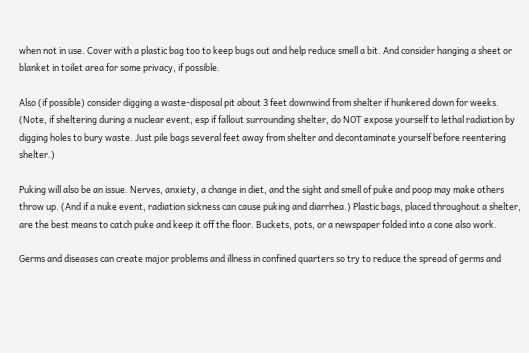when not in use. Cover with a plastic bag too to keep bugs out and help reduce smell a bit. And consider hanging a sheet or blanket in toilet area for some privacy, if possible.

Also (if possible) consider digging a waste-disposal pit about 3 feet downwind from shelter if hunkered down for weeks. (Note, if sheltering during a nuclear event, esp if fallout surrounding shelter, do NOT expose yourself to lethal radiation by digging holes to bury waste. Just pile bags several feet away from shelter and decontaminate yourself before reentering shelter.)

Puking will also be an issue. Nerves, anxiety, a change in diet, and the sight and smell of puke and poop may make others throw up. (And if a nuke event, radiation sickness can cause puking and diarrhea.) Plastic bags, placed throughout a shelter, are the best means to catch puke and keep it off the floor. Buckets, pots, or a newspaper folded into a cone also work.

Germs and diseases can create major problems and illness in confined quarters so try to reduce the spread of germs and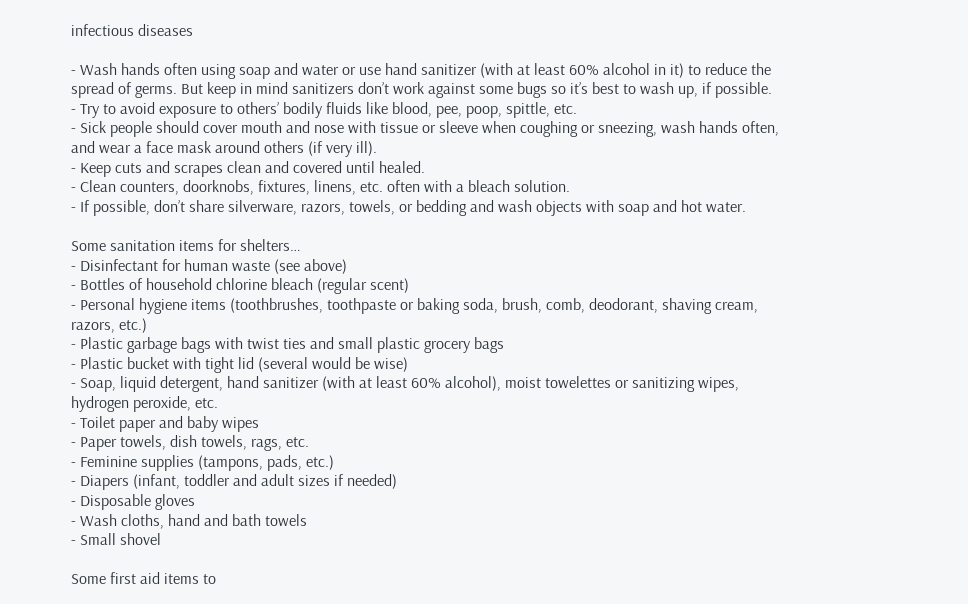infectious diseases

- Wash hands often using soap and water or use hand sanitizer (with at least 60% alcohol in it) to reduce the spread of germs. But keep in mind sanitizers don’t work against some bugs so it’s best to wash up, if possible.
- Try to avoid exposure to others’ bodily fluids like blood, pee, poop, spittle, etc.
- Sick people should cover mouth and nose with tissue or sleeve when coughing or sneezing, wash hands often, and wear a face mask around others (if very ill).
- Keep cuts and scrapes clean and covered until healed.
- Clean counters, doorknobs, fixtures, linens, etc. often with a bleach solution.
- If possible, don’t share silverware, razors, towels, or bedding and wash objects with soap and hot water.

Some sanitation items for shelters…
- Disinfectant for human waste (see above)
- Bottles of household chlorine bleach (regular scent)
- Personal hygiene items (toothbrushes, toothpaste or baking soda, brush, comb, deodorant, shaving cream, razors, etc.)
- Plastic garbage bags with twist ties and small plastic grocery bags
- Plastic bucket with tight lid (several would be wise)
- Soap, liquid detergent, hand sanitizer (with at least 60% alcohol), moist towelettes or sanitizing wipes, hydrogen peroxide, etc.
- Toilet paper and baby wipes
- Paper towels, dish towels, rags, etc.
- Feminine supplies (tampons, pads, etc.)
- Diapers (infant, toddler and adult sizes if needed)
- Disposable gloves
- Wash cloths, hand and bath towels
- Small shovel

Some first aid items to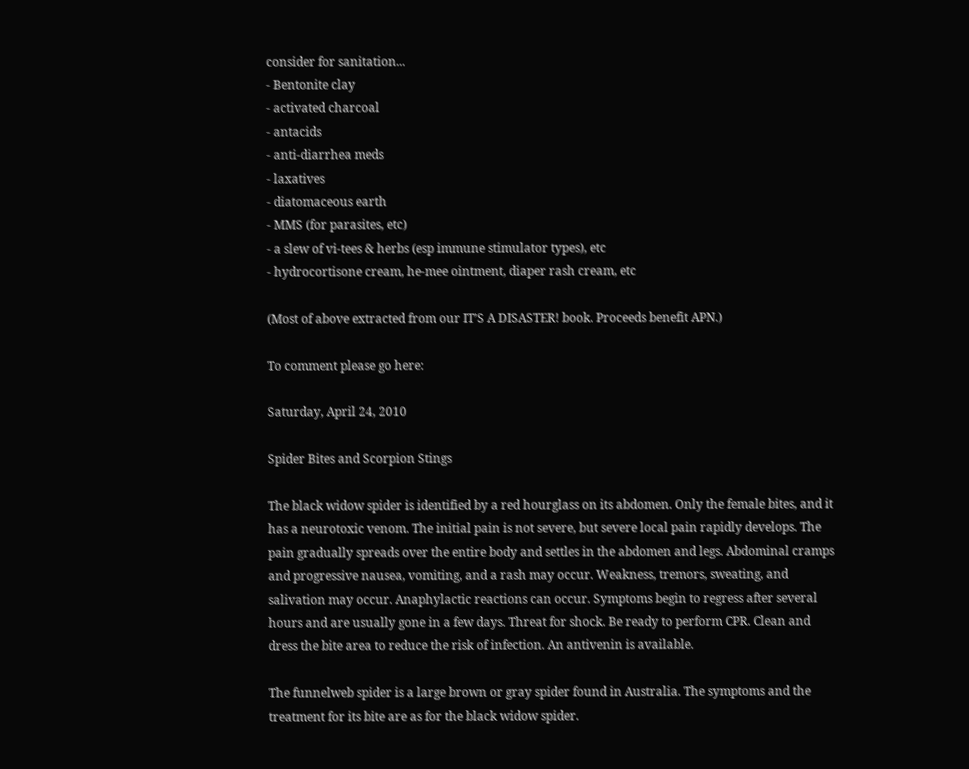consider for sanitation...
- Bentonite clay
- activated charcoal
- antacids
- anti-diarrhea meds
- laxatives
- diatomaceous earth
- MMS (for parasites, etc)
- a slew of vi-tees & herbs (esp immune stimulator types), etc
- hydrocortisone cream, he-mee ointment, diaper rash cream, etc

(Most of above extracted from our IT’S A DISASTER! book. Proceeds benefit APN.)

To comment please go here:

Saturday, April 24, 2010

Spider Bites and Scorpion Stings

The black widow spider is identified by a red hourglass on its abdomen. Only the female bites, and it has a neurotoxic venom. The initial pain is not severe, but severe local pain rapidly develops. The pain gradually spreads over the entire body and settles in the abdomen and legs. Abdominal cramps and progressive nausea, vomiting, and a rash may occur. Weakness, tremors, sweating, and salivation may occur. Anaphylactic reactions can occur. Symptoms begin to regress after several hours and are usually gone in a few days. Threat for shock. Be ready to perform CPR. Clean and dress the bite area to reduce the risk of infection. An antivenin is available.

The funnelweb spider is a large brown or gray spider found in Australia. The symptoms and the treatment for its bite are as for the black widow spider.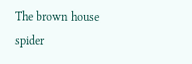The brown house spider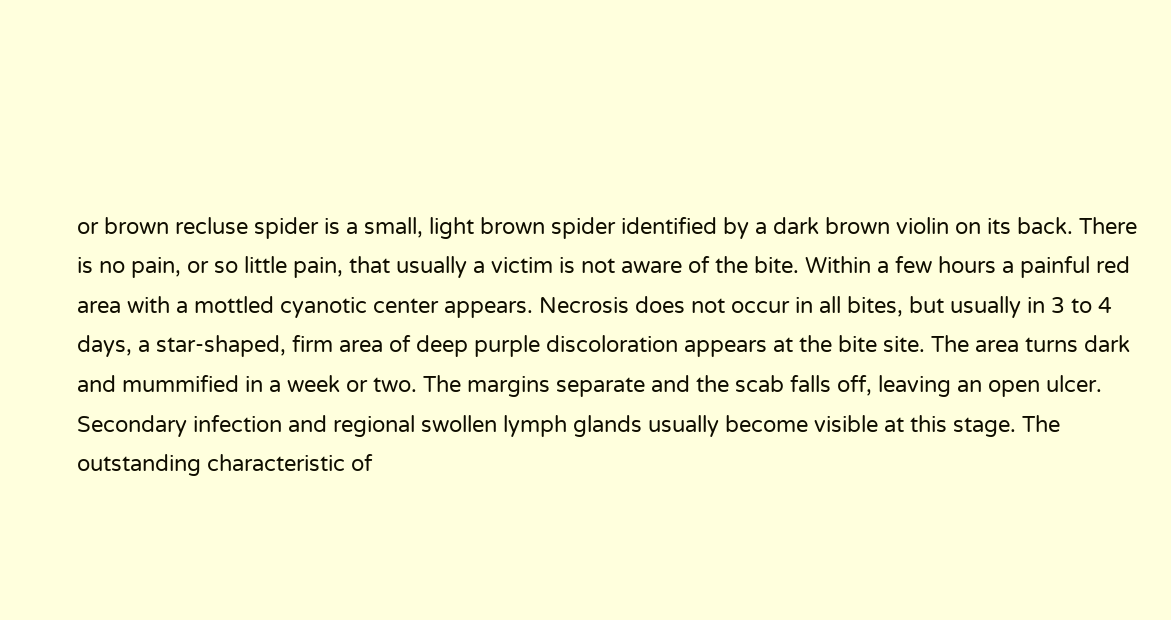or brown recluse spider is a small, light brown spider identified by a dark brown violin on its back. There is no pain, or so little pain, that usually a victim is not aware of the bite. Within a few hours a painful red area with a mottled cyanotic center appears. Necrosis does not occur in all bites, but usually in 3 to 4 days, a star-shaped, firm area of deep purple discoloration appears at the bite site. The area turns dark and mummified in a week or two. The margins separate and the scab falls off, leaving an open ulcer. Secondary infection and regional swollen lymph glands usually become visible at this stage. The outstanding characteristic of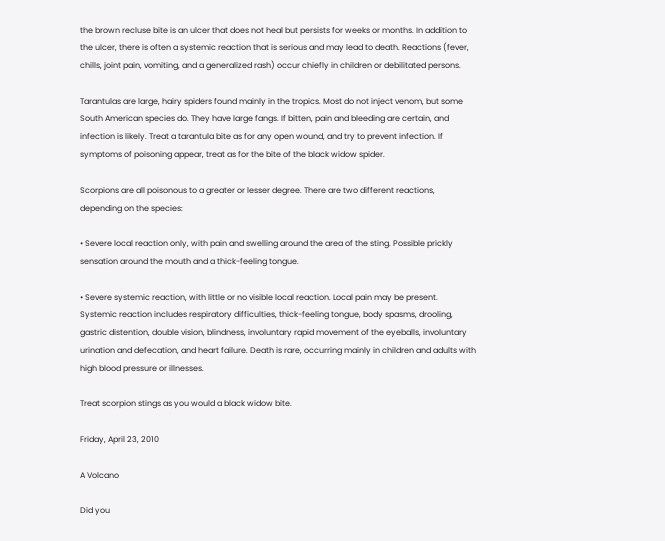the brown recluse bite is an ulcer that does not heal but persists for weeks or months. In addition to the ulcer, there is often a systemic reaction that is serious and may lead to death. Reactions (fever, chills, joint pain, vomiting, and a generalized rash) occur chiefly in children or debilitated persons.

Tarantulas are large, hairy spiders found mainly in the tropics. Most do not inject venom, but some South American species do. They have large fangs. If bitten, pain and bleeding are certain, and infection is likely. Treat a tarantula bite as for any open wound, and try to prevent infection. If symptoms of poisoning appear, treat as for the bite of the black widow spider.

Scorpions are all poisonous to a greater or lesser degree. There are two different reactions, depending on the species:

• Severe local reaction only, with pain and swelling around the area of the sting. Possible prickly sensation around the mouth and a thick-feeling tongue.

• Severe systemic reaction, with little or no visible local reaction. Local pain may be present. Systemic reaction includes respiratory difficulties, thick-feeling tongue, body spasms, drooling, gastric distention, double vision, blindness, involuntary rapid movement of the eyeballs, involuntary urination and defecation, and heart failure. Death is rare, occurring mainly in children and adults with high blood pressure or illnesses.

Treat scorpion stings as you would a black widow bite.

Friday, April 23, 2010

A Volcano

Did you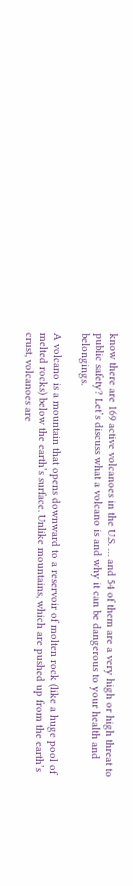know there are 169 active volcanoes in the U.S. … and 54 of them are a very high or high threat to public safety? Let’s discuss what a volcano is and why it can be dangerous to your health and belongings.

A volcano is a mountain that opens downward to a reservoir of molten rock (like a huge pool of melted rocks) below the earth’s surface. Unlike mountains, which are pushed up from the earth’s crust, volcanoes are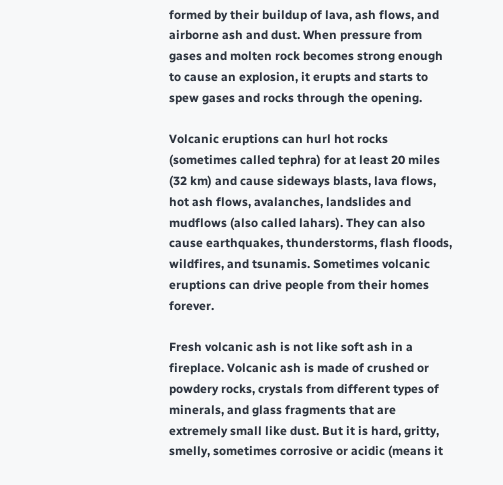formed by their buildup of lava, ash flows, and airborne ash and dust. When pressure from gases and molten rock becomes strong enough to cause an explosion, it erupts and starts to spew gases and rocks through the opening.

Volcanic eruptions can hurl hot rocks (sometimes called tephra) for at least 20 miles (32 km) and cause sideways blasts, lava flows, hot ash flows, avalanches, landslides and mudflows (also called lahars). They can also cause earthquakes, thunderstorms, flash floods, wildfires, and tsunamis. Sometimes volcanic eruptions can drive people from their homes forever.

Fresh volcanic ash is not like soft ash in a fireplace. Volcanic ash is made of crushed or powdery rocks, crystals from different types of minerals, and glass fragments that are extremely small like dust. But it is hard, gritty, smelly, sometimes corrosive or acidic (means it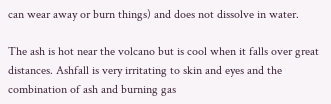can wear away or burn things) and does not dissolve in water.

The ash is hot near the volcano but is cool when it falls over great distances. Ashfall is very irritating to skin and eyes and the combination of ash and burning gas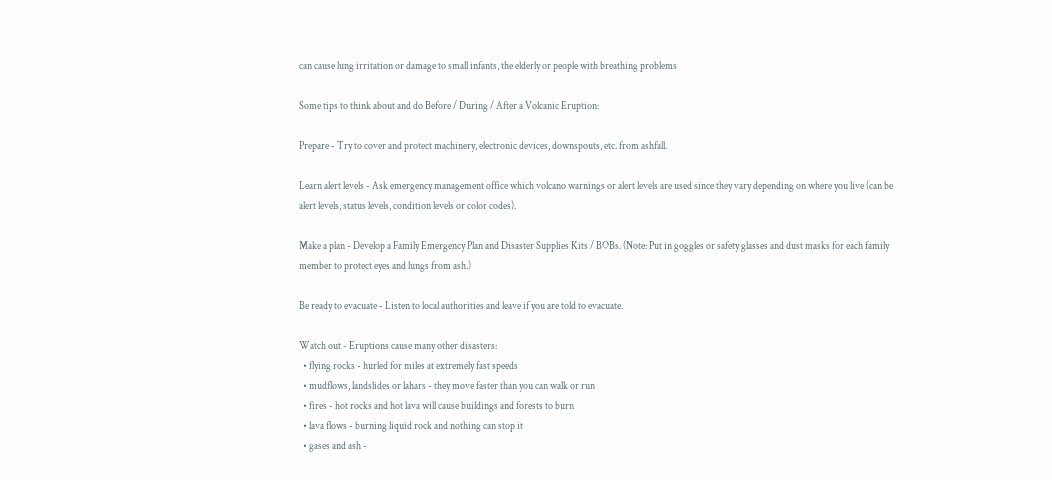can cause lung irritation or damage to small infants, the elderly or people with breathing problems

Some tips to think about and do Before / During / After a Volcanic Eruption:

Prepare - Try to cover and protect machinery, electronic devices, downspouts, etc. from ashfall.

Learn alert levels - Ask emergency management office which volcano warnings or alert levels are used since they vary depending on where you live (can be alert levels, status levels, condition levels or color codes).

Make a plan - Develop a Family Emergency Plan and Disaster Supplies Kits / BOBs. (Note: Put in goggles or safety glasses and dust masks for each family member to protect eyes and lungs from ash.)

Be ready to evacuate - Listen to local authorities and leave if you are told to evacuate.

Watch out - Eruptions cause many other disasters:
  • flying rocks - hurled for miles at extremely fast speeds
  • mudflows, landslides or lahars - they move faster than you can walk or run
  • fires - hot rocks and hot lava will cause buildings and forests to burn
  • lava flows - burning liquid rock and nothing can stop it
  • gases and ash -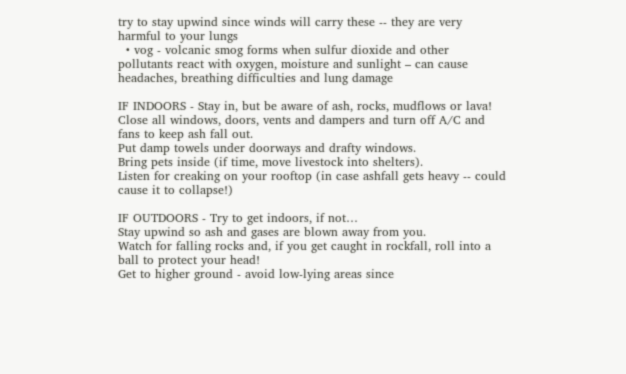try to stay upwind since winds will carry these -- they are very harmful to your lungs
  • vog - volcanic smog forms when sulfur dioxide and other pollutants react with oxygen, moisture and sunlight – can cause headaches, breathing difficulties and lung damage

IF INDOORS - Stay in, but be aware of ash, rocks, mudflows or lava!
Close all windows, doors, vents and dampers and turn off A/C and fans to keep ash fall out.
Put damp towels under doorways and drafty windows.
Bring pets inside (if time, move livestock into shelters).
Listen for creaking on your rooftop (in case ashfall gets heavy -- could cause it to collapse!)

IF OUTDOORS - Try to get indoors, if not…
Stay upwind so ash and gases are blown away from you.
Watch for falling rocks and, if you get caught in rockfall, roll into a ball to protect your head!
Get to higher ground - avoid low-lying areas since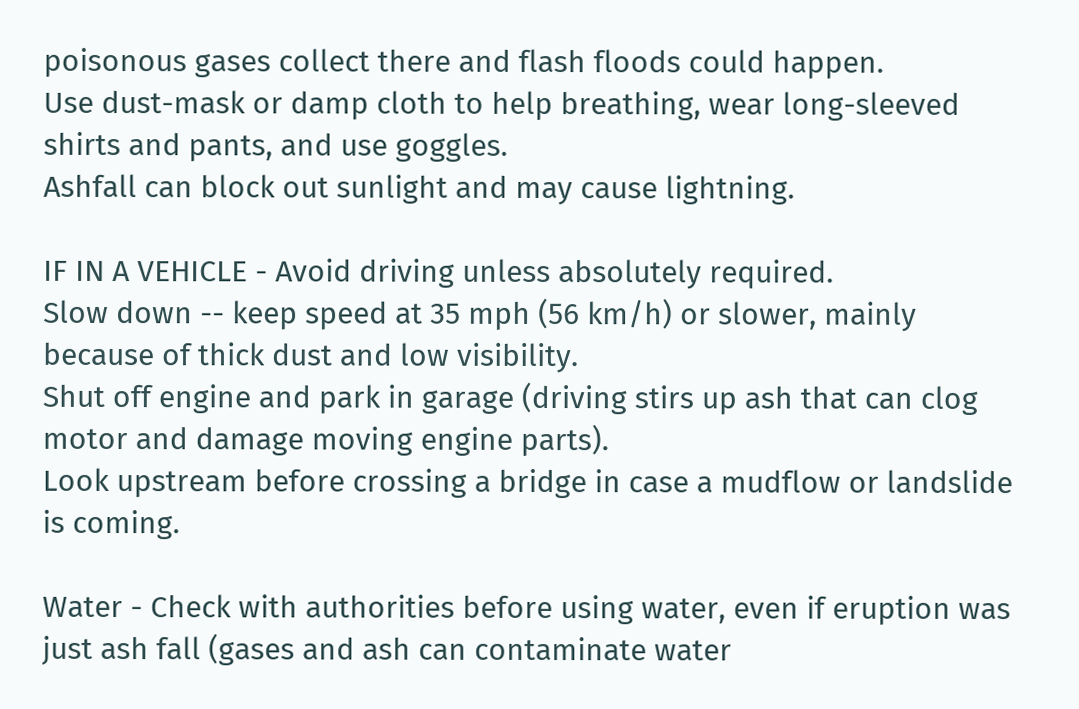poisonous gases collect there and flash floods could happen.
Use dust-mask or damp cloth to help breathing, wear long-sleeved shirts and pants, and use goggles.
Ashfall can block out sunlight and may cause lightning.

IF IN A VEHICLE - Avoid driving unless absolutely required.
Slow down -- keep speed at 35 mph (56 km/h) or slower, mainly because of thick dust and low visibility.
Shut off engine and park in garage (driving stirs up ash that can clog motor and damage moving engine parts).
Look upstream before crossing a bridge in case a mudflow or landslide is coming.

Water - Check with authorities before using water, even if eruption was just ash fall (gases and ash can contaminate water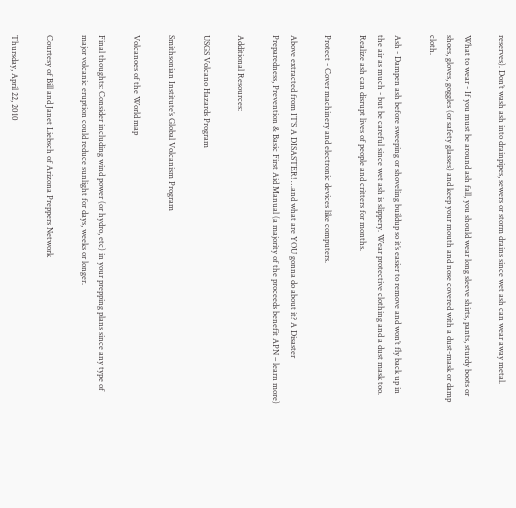reserves). Don’t wash ash into drainpipes, sewers or storm drains since wet ash can wear away metal.

What to wear - If you must be around ash fall, you should wear long sleeve shirts, pants, sturdy boots or shoes, gloves, goggles (or safety glasses) and keep your mouth and nose covered with a dust-mask or damp cloth.

Ash - Dampen ash before sweeping or shoveling buildup so it’s easier to remove and won’t fly back up in the air as much - but be careful since wet ash is slippery. Wear protective clothing and a dust mask too. Realize ash can disrupt lives of people and critters for months.

Protect - Cover machinery and electronic devices like computers.

Above extracted from IT’S A DISASTER! …and what are YOU gonna do about it? A Disaster Preparedness, Prevention & Basic First Aid Manual (a majority of the proceeds benefit APN – learn more)

Additional Resources:

USGS Volcano Hazards Program

Smithsonian Institute’s Global Volcanism Program

Volcanoes of the World map

Final thoughts: Consider including wind power (or hydro, etc) in your prepping plans since any type of major volcanic eruption could reduce sunlight for days, weeks or longer.

Courtesy of Bill and Janet Liebsch of Arizona Preppers Network

Thursday, April 22, 2010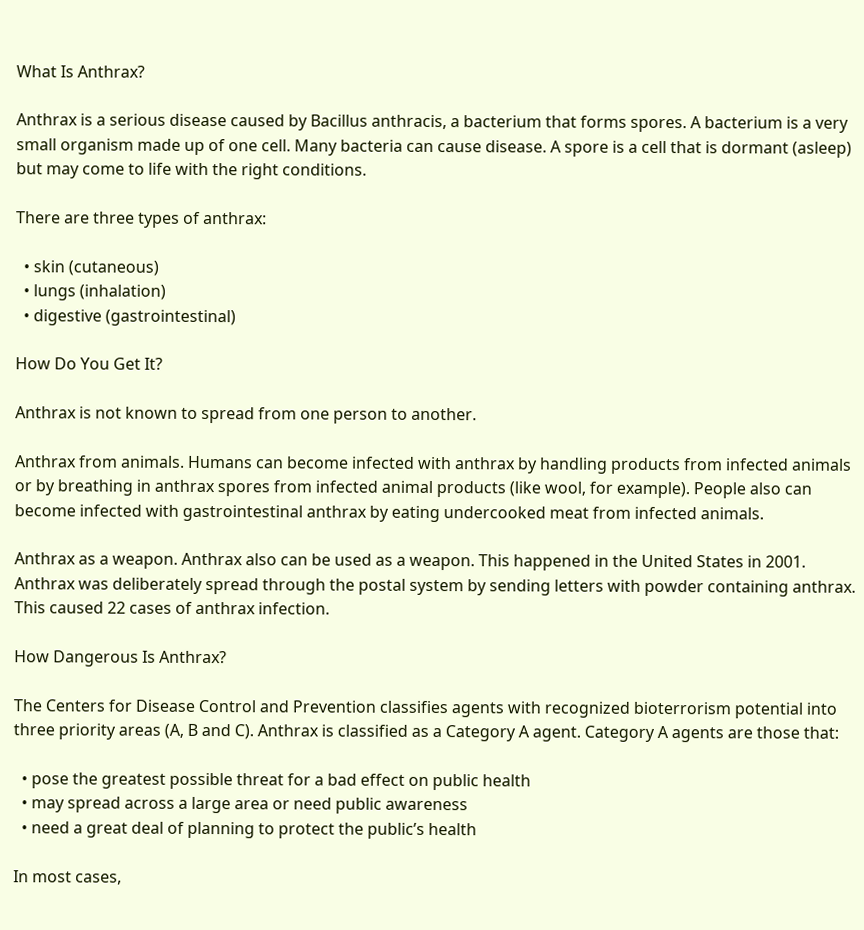What Is Anthrax?

Anthrax is a serious disease caused by Bacillus anthracis, a bacterium that forms spores. A bacterium is a very small organism made up of one cell. Many bacteria can cause disease. A spore is a cell that is dormant (asleep) but may come to life with the right conditions.

There are three types of anthrax:

  • skin (cutaneous)
  • lungs (inhalation)
  • digestive (gastrointestinal)

How Do You Get It?

Anthrax is not known to spread from one person to another.

Anthrax from animals. Humans can become infected with anthrax by handling products from infected animals or by breathing in anthrax spores from infected animal products (like wool, for example). People also can become infected with gastrointestinal anthrax by eating undercooked meat from infected animals.

Anthrax as a weapon. Anthrax also can be used as a weapon. This happened in the United States in 2001. Anthrax was deliberately spread through the postal system by sending letters with powder containing anthrax. This caused 22 cases of anthrax infection.

How Dangerous Is Anthrax?

The Centers for Disease Control and Prevention classifies agents with recognized bioterrorism potential into three priority areas (A, B and C). Anthrax is classified as a Category A agent. Category A agents are those that:

  • pose the greatest possible threat for a bad effect on public health
  • may spread across a large area or need public awareness
  • need a great deal of planning to protect the public’s health

In most cases,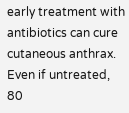early treatment with antibiotics can cure cutaneous anthrax. Even if untreated, 80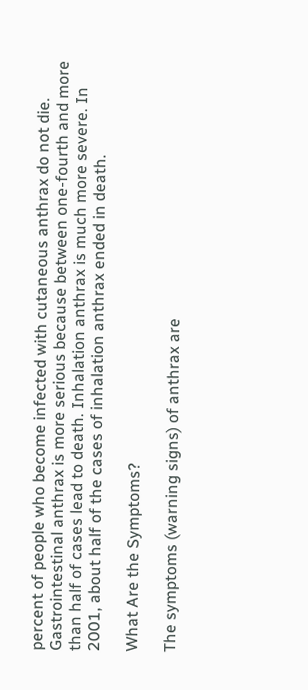percent of people who become infected with cutaneous anthrax do not die. Gastrointestinal anthrax is more serious because between one-fourth and more than half of cases lead to death. Inhalation anthrax is much more severe. In 2001, about half of the cases of inhalation anthrax ended in death.

What Are the Symptoms?

The symptoms (warning signs) of anthrax are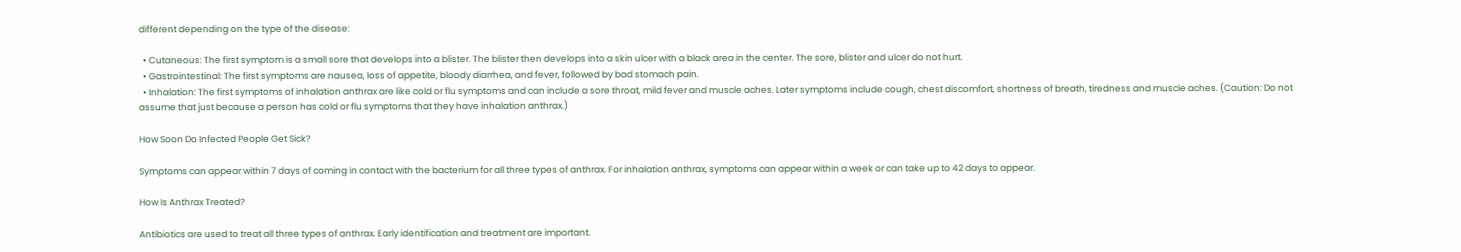different depending on the type of the disease:

  • Cutaneous: The first symptom is a small sore that develops into a blister. The blister then develops into a skin ulcer with a black area in the center. The sore, blister and ulcer do not hurt.
  • Gastrointestinal: The first symptoms are nausea, loss of appetite, bloody diarrhea, and fever, followed by bad stomach pain.
  • Inhalation: The first symptoms of inhalation anthrax are like cold or flu symptoms and can include a sore throat, mild fever and muscle aches. Later symptoms include cough, chest discomfort, shortness of breath, tiredness and muscle aches. (Caution: Do not assume that just because a person has cold or flu symptoms that they have inhalation anthrax.)

How Soon Do Infected People Get Sick?

Symptoms can appear within 7 days of coming in contact with the bacterium for all three types of anthrax. For inhalation anthrax, symptoms can appear within a week or can take up to 42 days to appear.

How Is Anthrax Treated?

Antibiotics are used to treat all three types of anthrax. Early identification and treatment are important.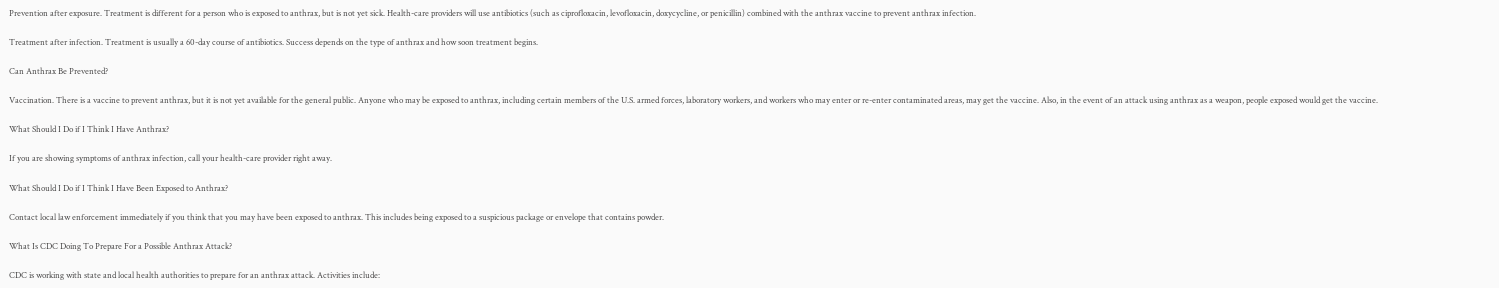Prevention after exposure. Treatment is different for a person who is exposed to anthrax, but is not yet sick. Health-care providers will use antibiotics (such as ciprofloxacin, levofloxacin, doxycycline, or penicillin) combined with the anthrax vaccine to prevent anthrax infection.

Treatment after infection. Treatment is usually a 60-day course of antibiotics. Success depends on the type of anthrax and how soon treatment begins.

Can Anthrax Be Prevented?

Vaccination. There is a vaccine to prevent anthrax, but it is not yet available for the general public. Anyone who may be exposed to anthrax, including certain members of the U.S. armed forces, laboratory workers, and workers who may enter or re-enter contaminated areas, may get the vaccine. Also, in the event of an attack using anthrax as a weapon, people exposed would get the vaccine.

What Should I Do if I Think I Have Anthrax?

If you are showing symptoms of anthrax infection, call your health-care provider right away.

What Should I Do if I Think I Have Been Exposed to Anthrax?

Contact local law enforcement immediately if you think that you may have been exposed to anthrax. This includes being exposed to a suspicious package or envelope that contains powder.

What Is CDC Doing To Prepare For a Possible Anthrax Attack?

CDC is working with state and local health authorities to prepare for an anthrax attack. Activities include: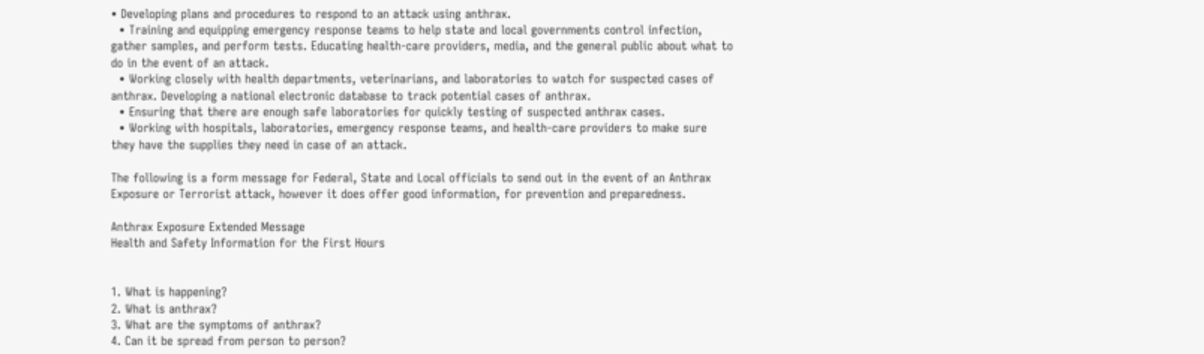• Developing plans and procedures to respond to an attack using anthrax.
  • Training and equipping emergency response teams to help state and local governments control infection, gather samples, and perform tests. Educating health-care providers, media, and the general public about what to do in the event of an attack.
  • Working closely with health departments, veterinarians, and laboratories to watch for suspected cases of anthrax. Developing a national electronic database to track potential cases of anthrax.
  • Ensuring that there are enough safe laboratories for quickly testing of suspected anthrax cases.
  • Working with hospitals, laboratories, emergency response teams, and health-care providers to make sure they have the supplies they need in case of an attack.

The following is a form message for Federal, State and Local officials to send out in the event of an Anthrax Exposure or Terrorist attack, however it does offer good information, for prevention and preparedness.

Anthrax Exposure Extended Message
Health and Safety Information for the First Hours


1. What is happening?
2. What is anthrax?
3. What are the symptoms of anthrax?
4. Can it be spread from person to person?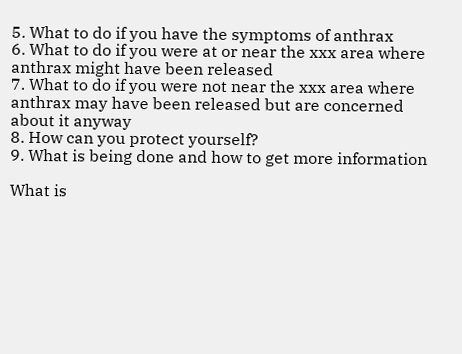5. What to do if you have the symptoms of anthrax
6. What to do if you were at or near the xxx area where anthrax might have been released
7. What to do if you were not near the xxx area where anthrax may have been released but are concerned about it anyway
8. How can you protect yourself?
9. What is being done and how to get more information

What is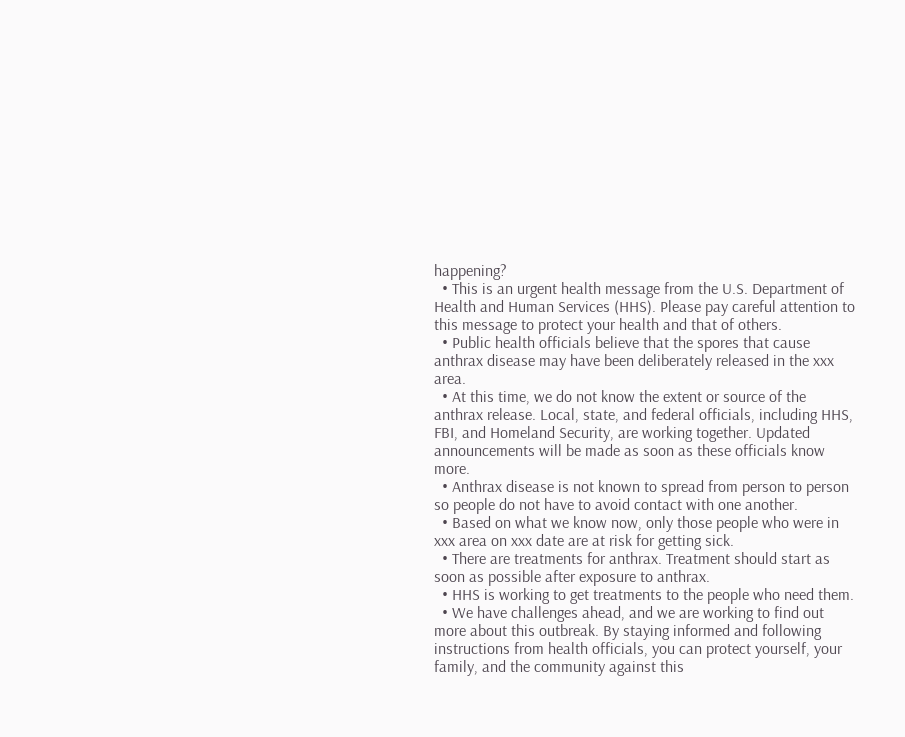happening?
  • This is an urgent health message from the U.S. Department of Health and Human Services (HHS). Please pay careful attention to this message to protect your health and that of others.
  • Public health officials believe that the spores that cause anthrax disease may have been deliberately released in the xxx area.
  • At this time, we do not know the extent or source of the anthrax release. Local, state, and federal officials, including HHS, FBI, and Homeland Security, are working together. Updated announcements will be made as soon as these officials know more.
  • Anthrax disease is not known to spread from person to person so people do not have to avoid contact with one another.
  • Based on what we know now, only those people who were in xxx area on xxx date are at risk for getting sick.
  • There are treatments for anthrax. Treatment should start as soon as possible after exposure to anthrax.
  • HHS is working to get treatments to the people who need them.
  • We have challenges ahead, and we are working to find out more about this outbreak. By staying informed and following instructions from health officials, you can protect yourself, your family, and the community against this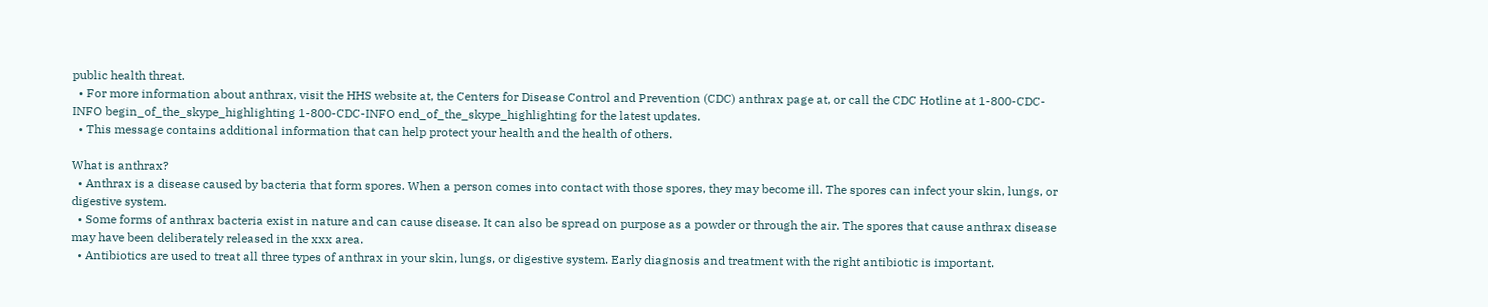public health threat.
  • For more information about anthrax, visit the HHS website at, the Centers for Disease Control and Prevention (CDC) anthrax page at, or call the CDC Hotline at 1-800-CDC-INFO begin_of_the_skype_highlighting 1-800-CDC-INFO end_of_the_skype_highlighting for the latest updates.
  • This message contains additional information that can help protect your health and the health of others.

What is anthrax?
  • Anthrax is a disease caused by bacteria that form spores. When a person comes into contact with those spores, they may become ill. The spores can infect your skin, lungs, or digestive system.
  • Some forms of anthrax bacteria exist in nature and can cause disease. It can also be spread on purpose as a powder or through the air. The spores that cause anthrax disease may have been deliberately released in the xxx area.
  • Antibiotics are used to treat all three types of anthrax in your skin, lungs, or digestive system. Early diagnosis and treatment with the right antibiotic is important.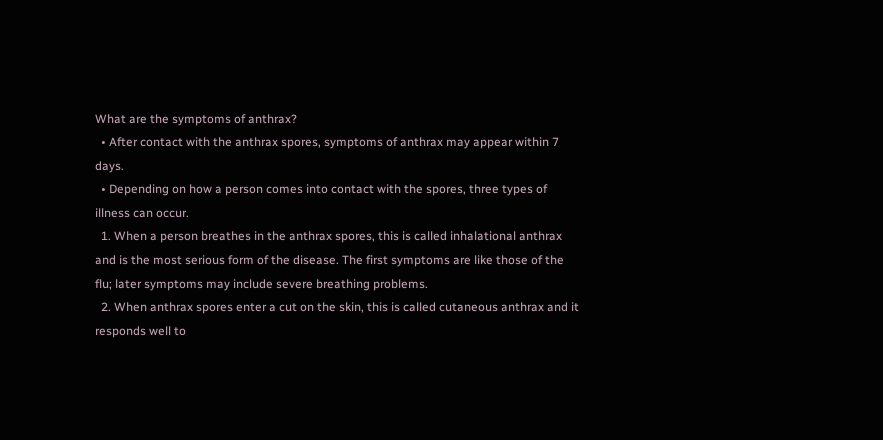What are the symptoms of anthrax?
  • After contact with the anthrax spores, symptoms of anthrax may appear within 7 days.
  • Depending on how a person comes into contact with the spores, three types of illness can occur.
  1. When a person breathes in the anthrax spores, this is called inhalational anthrax and is the most serious form of the disease. The first symptoms are like those of the flu; later symptoms may include severe breathing problems.
  2. When anthrax spores enter a cut on the skin, this is called cutaneous anthrax and it responds well to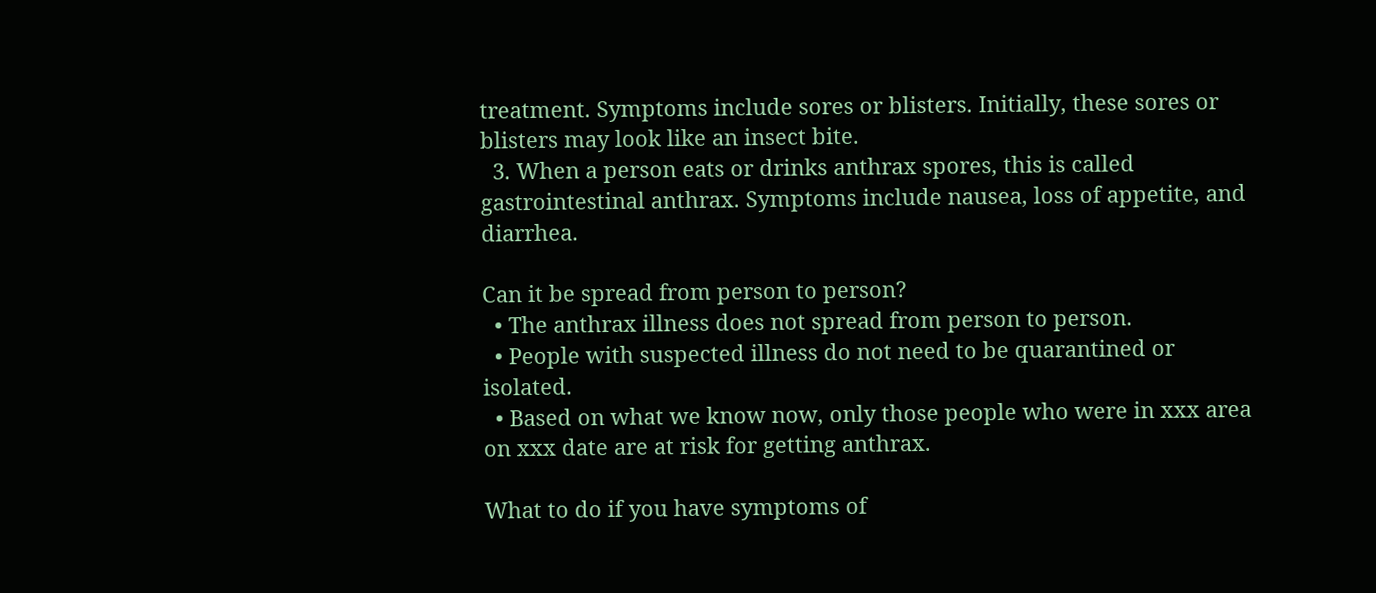treatment. Symptoms include sores or blisters. Initially, these sores or blisters may look like an insect bite.
  3. When a person eats or drinks anthrax spores, this is called gastrointestinal anthrax. Symptoms include nausea, loss of appetite, and diarrhea.

Can it be spread from person to person?
  • The anthrax illness does not spread from person to person.
  • People with suspected illness do not need to be quarantined or isolated.
  • Based on what we know now, only those people who were in xxx area on xxx date are at risk for getting anthrax.

What to do if you have symptoms of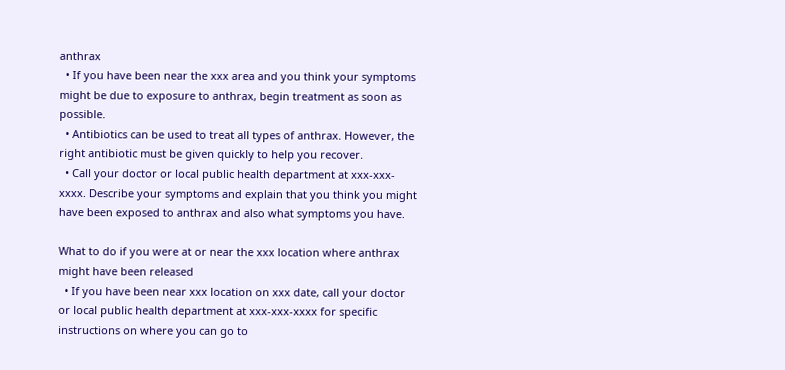anthrax
  • If you have been near the xxx area and you think your symptoms might be due to exposure to anthrax, begin treatment as soon as possible.
  • Antibiotics can be used to treat all types of anthrax. However, the right antibiotic must be given quickly to help you recover.
  • Call your doctor or local public health department at xxx-xxx-xxxx. Describe your symptoms and explain that you think you might have been exposed to anthrax and also what symptoms you have.

What to do if you were at or near the xxx location where anthrax might have been released
  • If you have been near xxx location on xxx date, call your doctor or local public health department at xxx-xxx-xxxx for specific instructions on where you can go to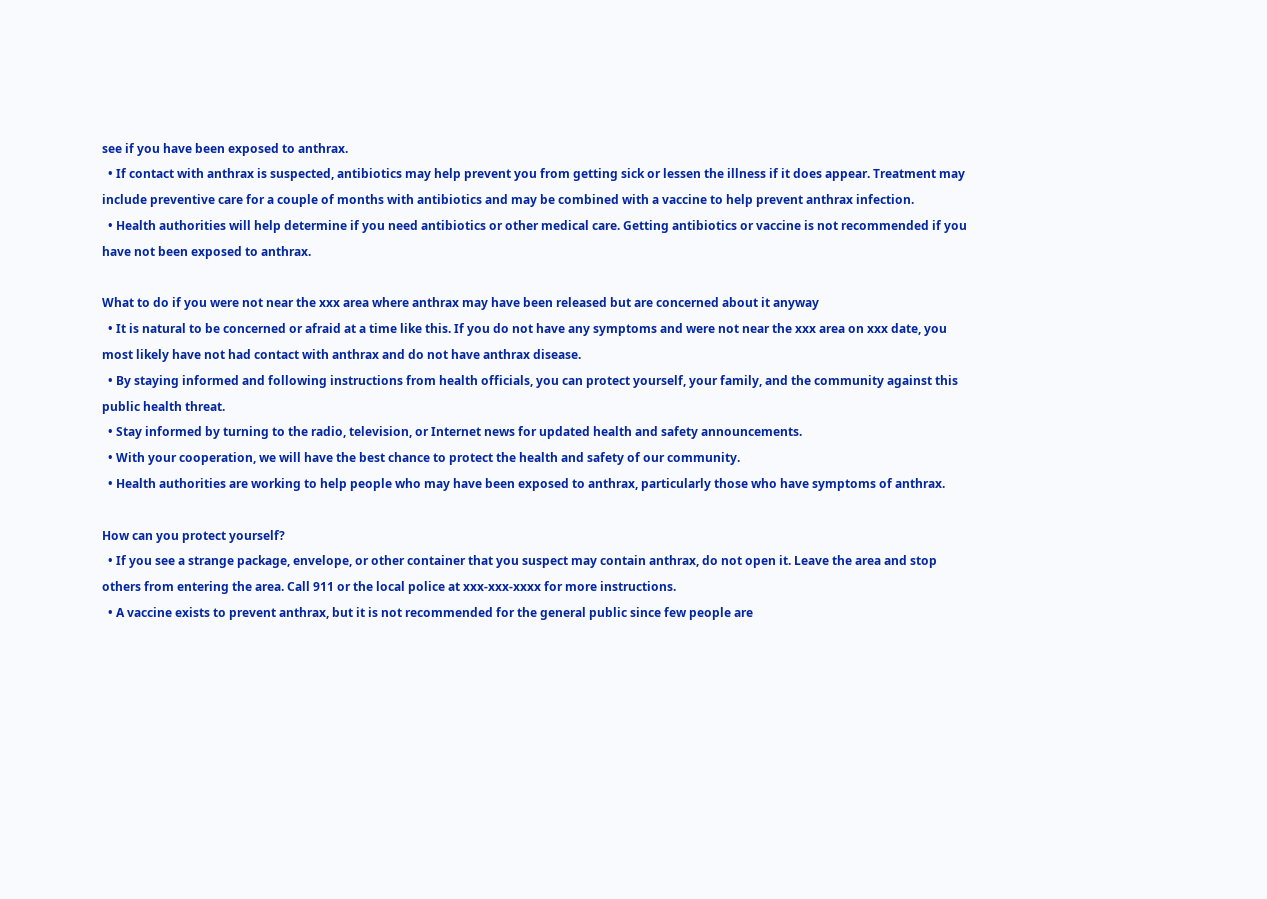see if you have been exposed to anthrax.
  • If contact with anthrax is suspected, antibiotics may help prevent you from getting sick or lessen the illness if it does appear. Treatment may include preventive care for a couple of months with antibiotics and may be combined with a vaccine to help prevent anthrax infection.
  • Health authorities will help determine if you need antibiotics or other medical care. Getting antibiotics or vaccine is not recommended if you have not been exposed to anthrax.

What to do if you were not near the xxx area where anthrax may have been released but are concerned about it anyway
  • It is natural to be concerned or afraid at a time like this. If you do not have any symptoms and were not near the xxx area on xxx date, you most likely have not had contact with anthrax and do not have anthrax disease.
  • By staying informed and following instructions from health officials, you can protect yourself, your family, and the community against this public health threat.
  • Stay informed by turning to the radio, television, or Internet news for updated health and safety announcements.
  • With your cooperation, we will have the best chance to protect the health and safety of our community.
  • Health authorities are working to help people who may have been exposed to anthrax, particularly those who have symptoms of anthrax.

How can you protect yourself?
  • If you see a strange package, envelope, or other container that you suspect may contain anthrax, do not open it. Leave the area and stop others from entering the area. Call 911 or the local police at xxx-xxx-xxxx for more instructions.
  • A vaccine exists to prevent anthrax, but it is not recommended for the general public since few people are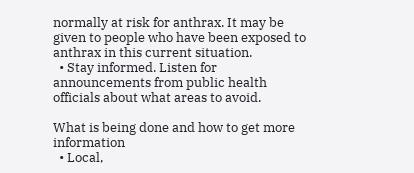normally at risk for anthrax. It may be given to people who have been exposed to anthrax in this current situation.
  • Stay informed. Listen for announcements from public health officials about what areas to avoid.

What is being done and how to get more information
  • Local,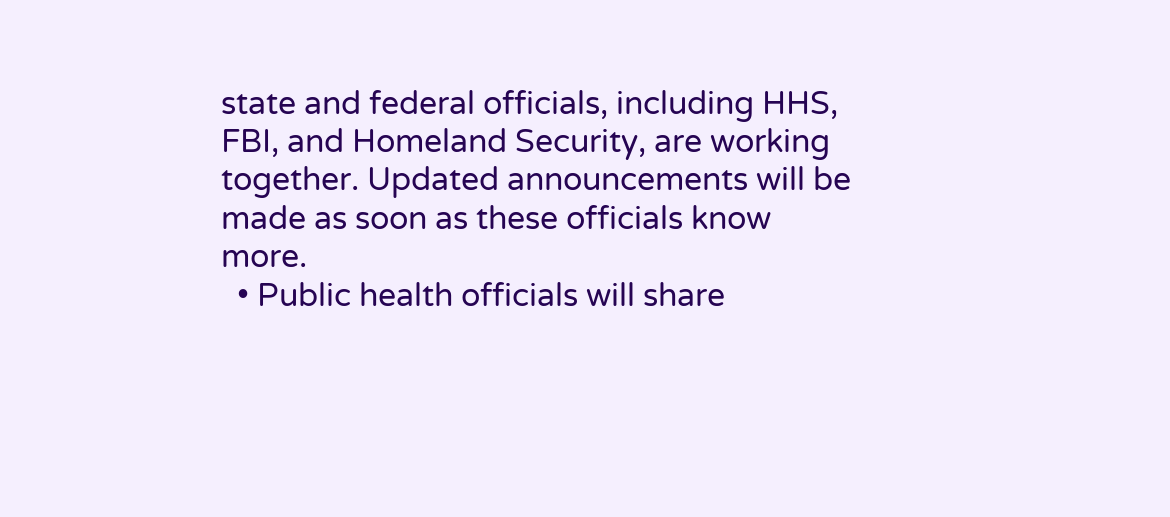state and federal officials, including HHS, FBI, and Homeland Security, are working together. Updated announcements will be made as soon as these officials know more.
  • Public health officials will share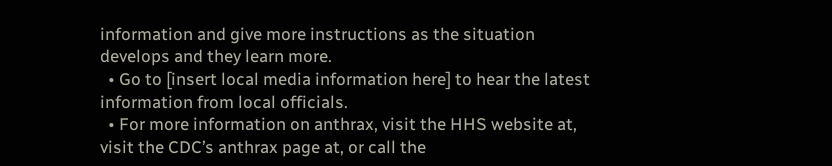information and give more instructions as the situation develops and they learn more.
  • Go to [insert local media information here] to hear the latest information from local officials.
  • For more information on anthrax, visit the HHS website at, visit the CDC’s anthrax page at, or call the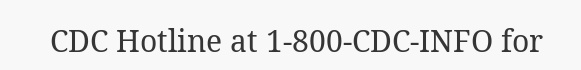CDC Hotline at 1-800-CDC-INFO for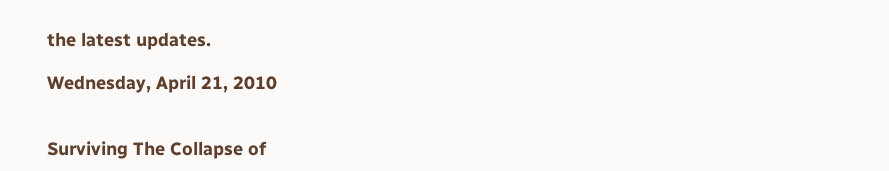the latest updates.

Wednesday, April 21, 2010


Surviving The Collapse of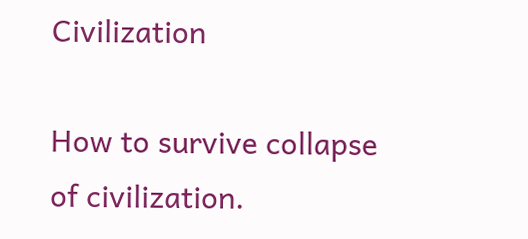Civilization

How to survive collapse of civilization.